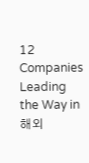12 Companies Leading the Way in 해외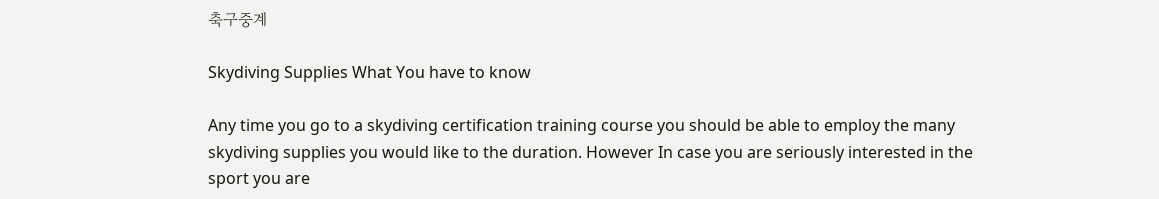축구중계

Skydiving Supplies What You have to know

Any time you go to a skydiving certification training course you should be able to employ the many skydiving supplies you would like to the duration. However In case you are seriously interested in the sport you are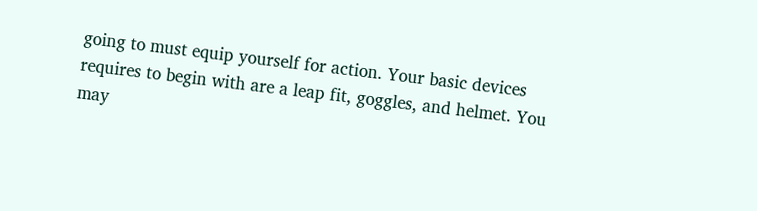going to must equip yourself for action. Your basic devices requires to begin with are a leap fit, goggles, and helmet. You may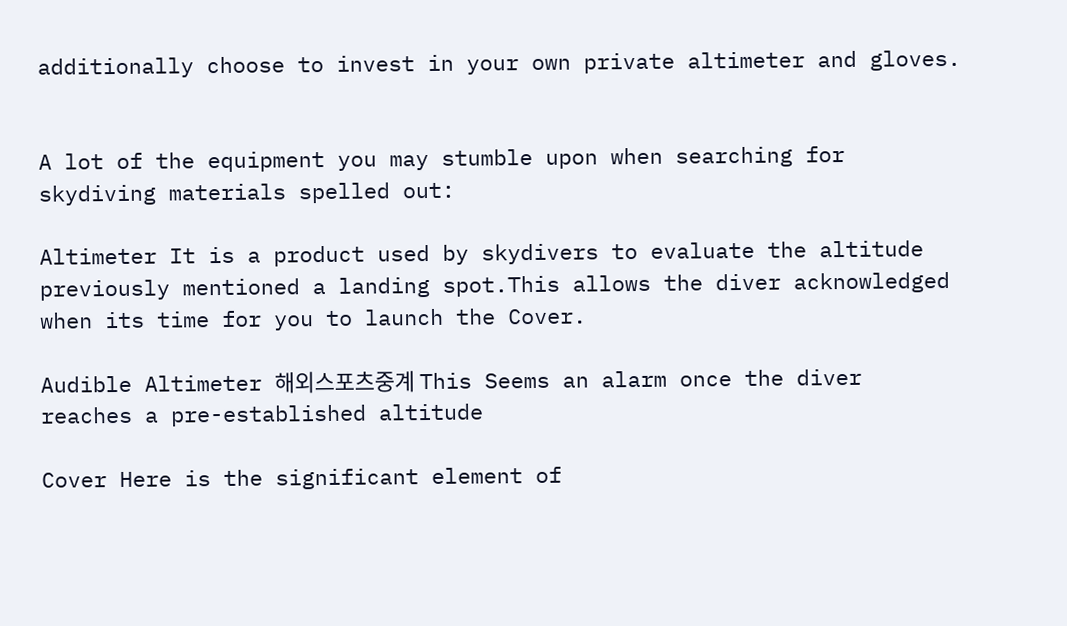additionally choose to invest in your own private altimeter and gloves.


A lot of the equipment you may stumble upon when searching for skydiving materials spelled out:

Altimeter It is a product used by skydivers to evaluate the altitude previously mentioned a landing spot.This allows the diver acknowledged when its time for you to launch the Cover.

Audible Altimeter 해외스포츠중계 This Seems an alarm once the diver reaches a pre-established altitude

Cover Here is the significant element of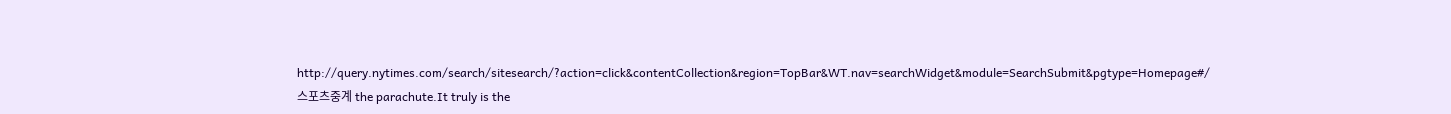http://query.nytimes.com/search/sitesearch/?action=click&contentCollection&region=TopBar&WT.nav=searchWidget&module=SearchSubmit&pgtype=Homepage#/스포츠중계 the parachute.It truly is the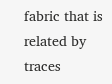fabric that is related by traces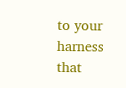to your harness that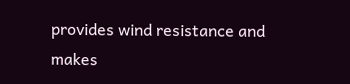provides wind resistance and makes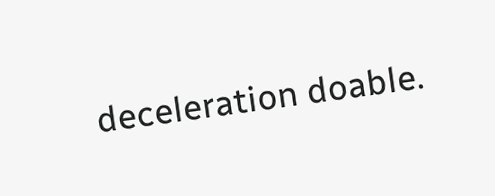deceleration doable.